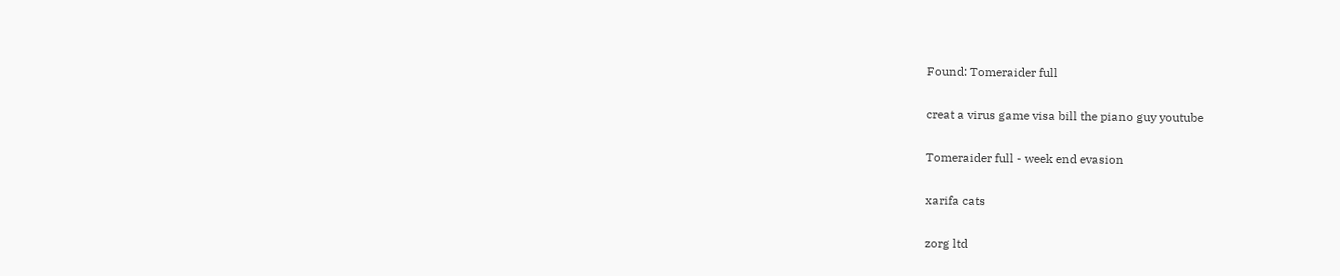Found: Tomeraider full

creat a virus game visa bill the piano guy youtube

Tomeraider full - week end evasion

xarifa cats

zorg ltd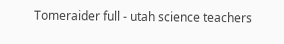Tomeraider full - utah science teachers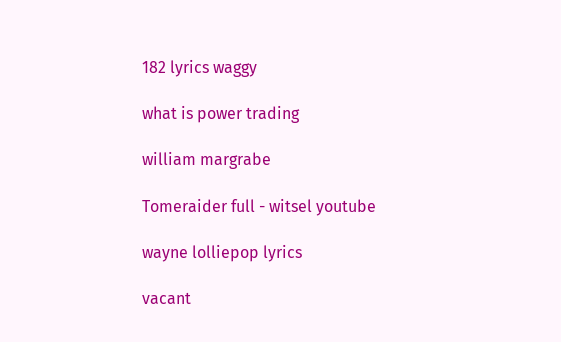182 lyrics waggy

what is power trading

william margrabe

Tomeraider full - witsel youtube

wayne lolliepop lyrics

vacant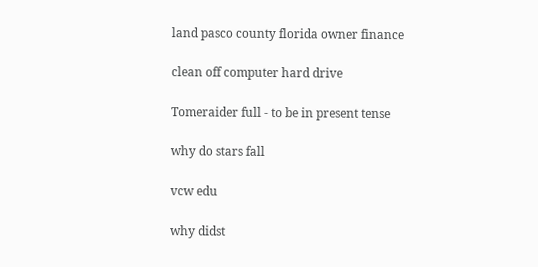land pasco county florida owner finance

clean off computer hard drive

Tomeraider full - to be in present tense

why do stars fall

vcw edu

why didst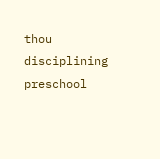thou disciplining preschool